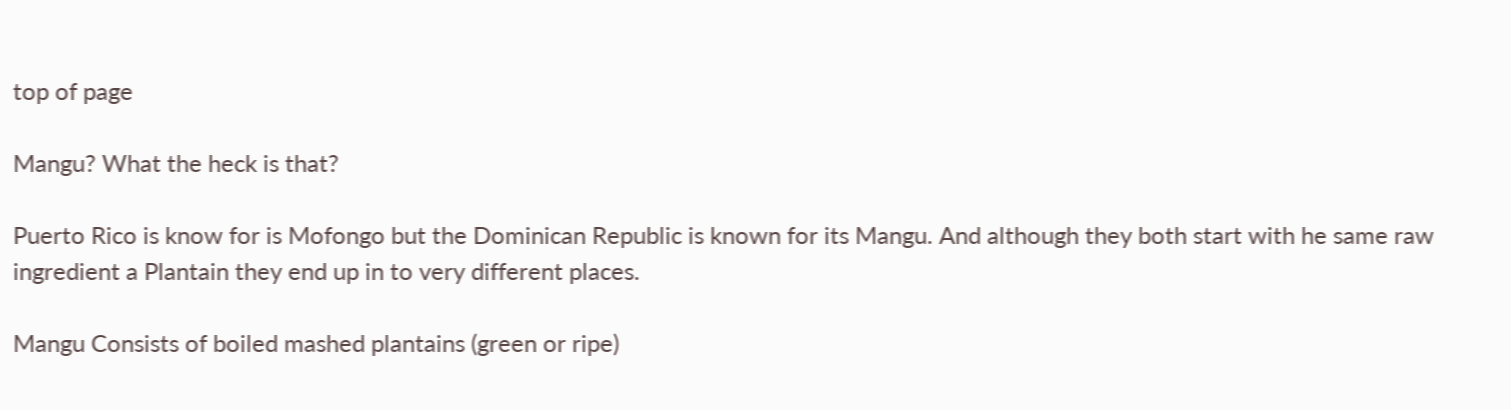top of page

Mangu? What the heck is that?

Puerto Rico is know for is Mofongo but the Dominican Republic is known for its Mangu. And although they both start with he same raw ingredient a Plantain they end up in to very different places.

Mangu Consists of boiled mashed plantains (green or ripe)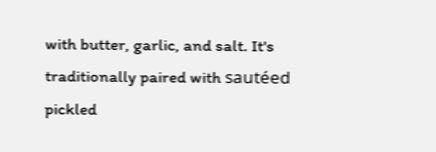with butter, garlic, and salt. It's traditionally paired with sautéed pickled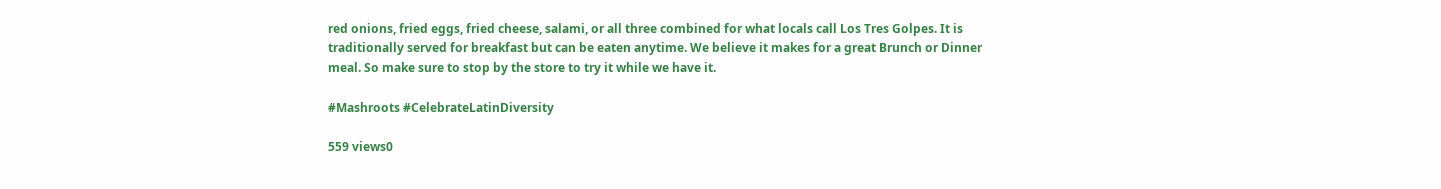red onions, fried eggs, fried cheese, salami, or all three combined for what locals call Los Tres Golpes. It is traditionally served for breakfast but can be eaten anytime. We believe it makes for a great Brunch or Dinner meal. So make sure to stop by the store to try it while we have it.

#Mashroots #CelebrateLatinDiversity

559 views0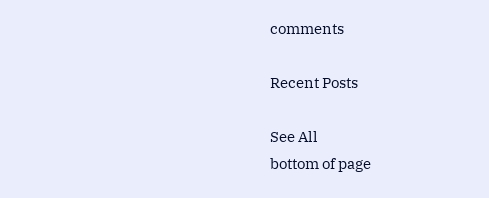comments

Recent Posts

See All
bottom of page